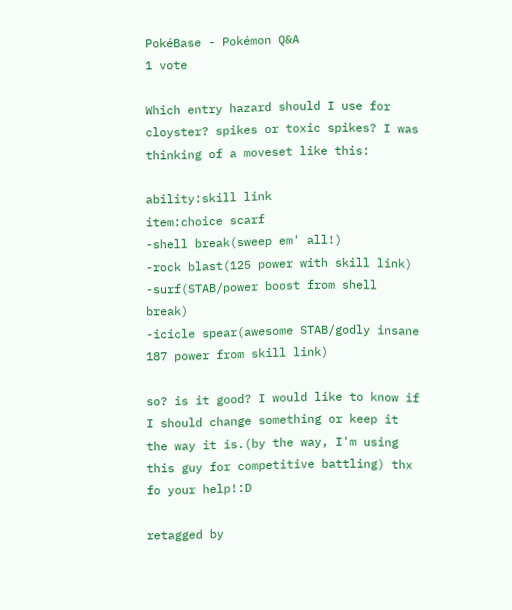PokéBase - Pokémon Q&A
1 vote

Which entry hazard should I use for cloyster? spikes or toxic spikes? I was thinking of a moveset like this:

ability:skill link
item:choice scarf
-shell break(sweep em' all!)
-rock blast(125 power with skill link)
-surf(STAB/power boost from shell break)
-icicle spear(awesome STAB/godly insane 187 power from skill link)

so? is it good? I would like to know if I should change something or keep it the way it is.(by the way, I'm using this guy for competitive battling) thx fo your help!:D

retagged by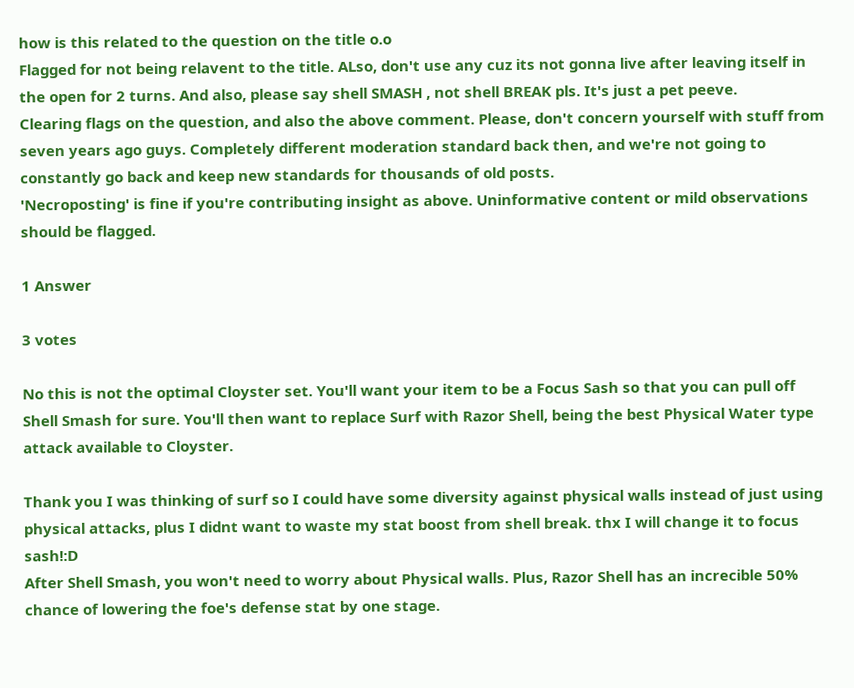how is this related to the question on the title o.o
Flagged for not being relavent to the title. ALso, don't use any cuz its not gonna live after leaving itself in the open for 2 turns. And also, please say shell SMASH , not shell BREAK pls. It's just a pet peeve.
Clearing flags on the question, and also the above comment. Please, don't concern yourself with stuff from seven years ago guys. Completely different moderation standard back then, and we're not going to constantly go back and keep new standards for thousands of old posts.
'Necroposting' is fine if you're contributing insight as above. Uninformative content or mild observations should be flagged.

1 Answer

3 votes

No this is not the optimal Cloyster set. You'll want your item to be a Focus Sash so that you can pull off Shell Smash for sure. You'll then want to replace Surf with Razor Shell, being the best Physical Water type attack available to Cloyster.

Thank you I was thinking of surf so I could have some diversity against physical walls instead of just using physical attacks, plus I didnt want to waste my stat boost from shell break. thx I will change it to focus sash!:D
After Shell Smash, you won't need to worry about Physical walls. Plus, Razor Shell has an increcible 50% chance of lowering the foe's defense stat by one stage.